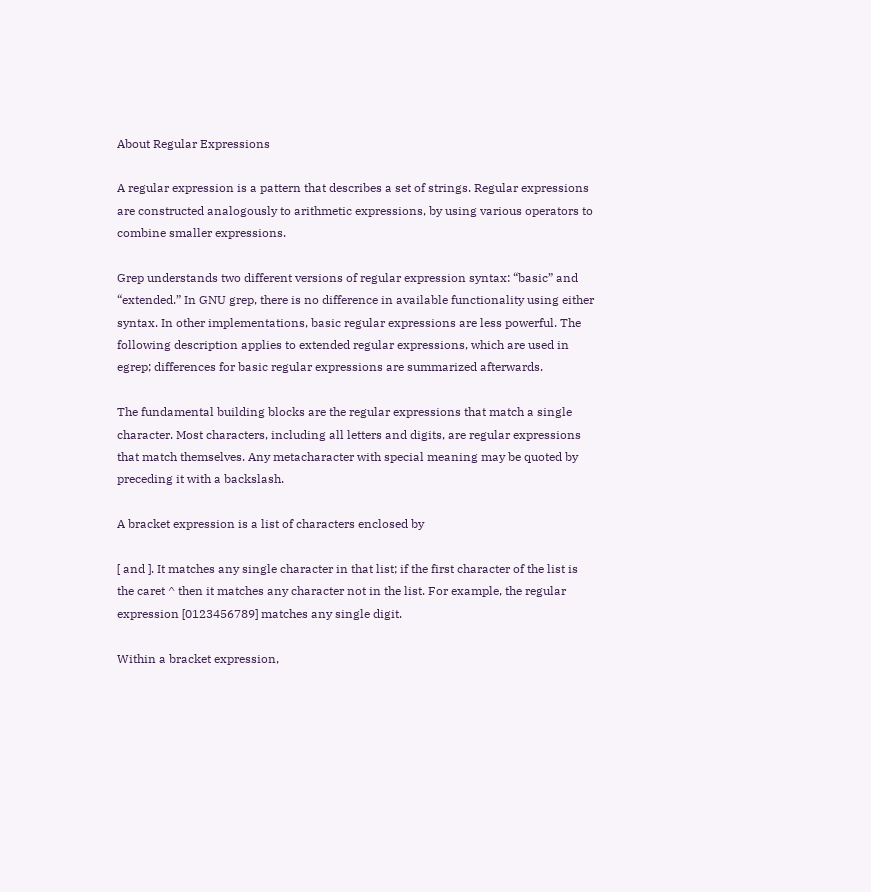About Regular Expressions

A regular expression is a pattern that describes a set of strings. Regular expressions are constructed analogously to arithmetic expressions, by using various operators to combine smaller expressions.

Grep understands two different versions of regular expression syntax: “basic” and “extended.” In GNU grep, there is no difference in available functionality using either syntax. In other implementations, basic regular expressions are less powerful. The following description applies to extended regular expressions, which are used in egrep; differences for basic regular expressions are summarized afterwards.

The fundamental building blocks are the regular expressions that match a single character. Most characters, including all letters and digits, are regular expressions that match themselves. Any metacharacter with special meaning may be quoted by preceding it with a backslash.

A bracket expression is a list of characters enclosed by

[ and ]. It matches any single character in that list; if the first character of the list is the caret ^ then it matches any character not in the list. For example, the regular expression [0123456789] matches any single digit.

Within a bracket expression,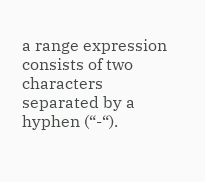a range expression consists of two characters separated by a hyphen (“-“).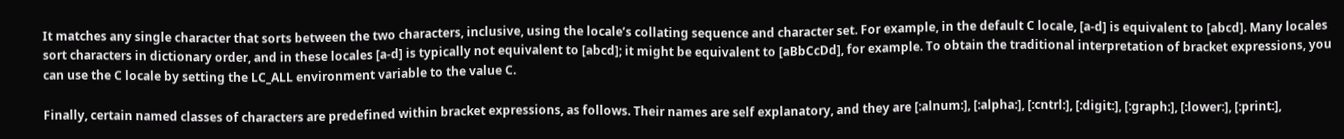It matches any single character that sorts between the two characters, inclusive, using the locale’s collating sequence and character set. For example, in the default C locale, [a-d] is equivalent to [abcd]. Many locales sort characters in dictionary order, and in these locales [a-d] is typically not equivalent to [abcd]; it might be equivalent to [aBbCcDd], for example. To obtain the traditional interpretation of bracket expressions, you can use the C locale by setting the LC_ALL environment variable to the value C.

Finally, certain named classes of characters are predefined within bracket expressions, as follows. Their names are self explanatory, and they are [:alnum:], [:alpha:], [:cntrl:], [:digit:], [:graph:], [:lower:], [:print:],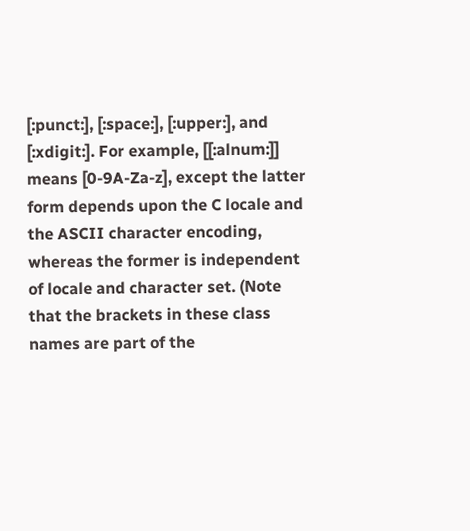[:punct:], [:space:], [:upper:], and [:xdigit:]. For example, [[:alnum:]] means [0-9A-Za-z], except the latter form depends upon the C locale and the ASCII character encoding, whereas the former is independent of locale and character set. (Note that the brackets in these class names are part of the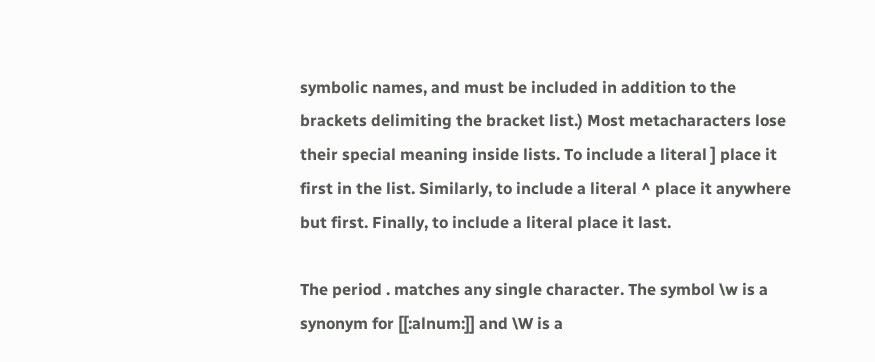symbolic names, and must be included in addition to the brackets delimiting the bracket list.) Most metacharacters lose their special meaning inside lists. To include a literal ] place it first in the list. Similarly, to include a literal ^ place it anywhere but first. Finally, to include a literal place it last.

The period . matches any single character. The symbol \w is a synonym for [[:alnum:]] and \W is a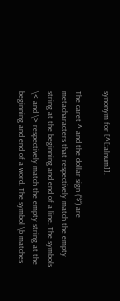synonym for [^[:alnum]].

The caret ^ and the dollar sign (“$“) are metacharacters that respectively match the empty string at the beginning and end of a line. The symbols \< and \> respectively match the empty string at the beginning and end of a word. The symbol \b matches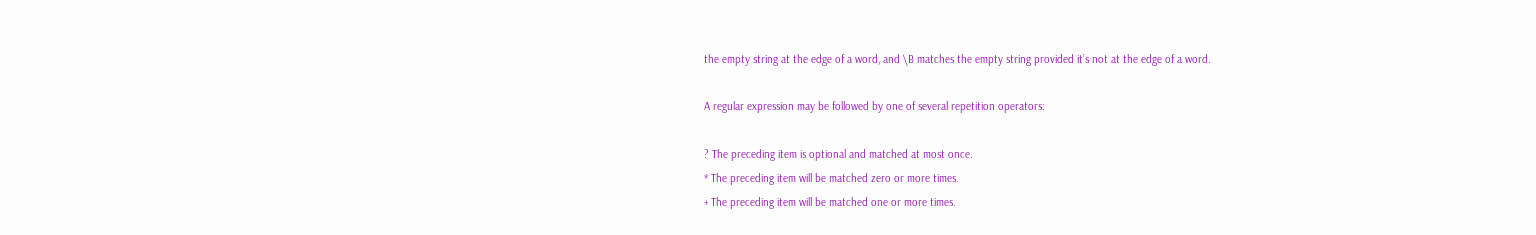the empty string at the edge of a word, and \B matches the empty string provided it’s not at the edge of a word.

A regular expression may be followed by one of several repetition operators:

? The preceding item is optional and matched at most once.
* The preceding item will be matched zero or more times.
+ The preceding item will be matched one or more times.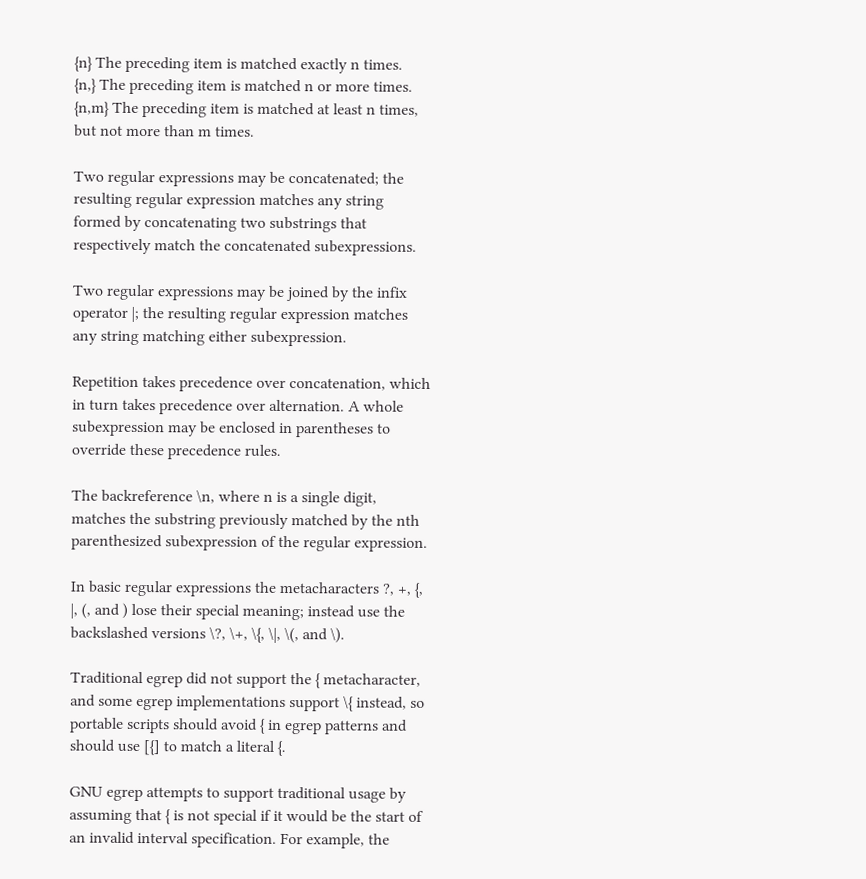{n} The preceding item is matched exactly n times.
{n,} The preceding item is matched n or more times.
{n,m} The preceding item is matched at least n times, but not more than m times.

Two regular expressions may be concatenated; the resulting regular expression matches any string formed by concatenating two substrings that respectively match the concatenated subexpressions.

Two regular expressions may be joined by the infix operator |; the resulting regular expression matches any string matching either subexpression.

Repetition takes precedence over concatenation, which in turn takes precedence over alternation. A whole subexpression may be enclosed in parentheses to override these precedence rules.

The backreference \n, where n is a single digit, matches the substring previously matched by the nth parenthesized subexpression of the regular expression.

In basic regular expressions the metacharacters ?, +, {, |, (, and ) lose their special meaning; instead use the backslashed versions \?, \+, \{, \|, \(, and \).

Traditional egrep did not support the { metacharacter, and some egrep implementations support \{ instead, so portable scripts should avoid { in egrep patterns and should use [{] to match a literal {.

GNU egrep attempts to support traditional usage by assuming that { is not special if it would be the start of an invalid interval specification. For example, the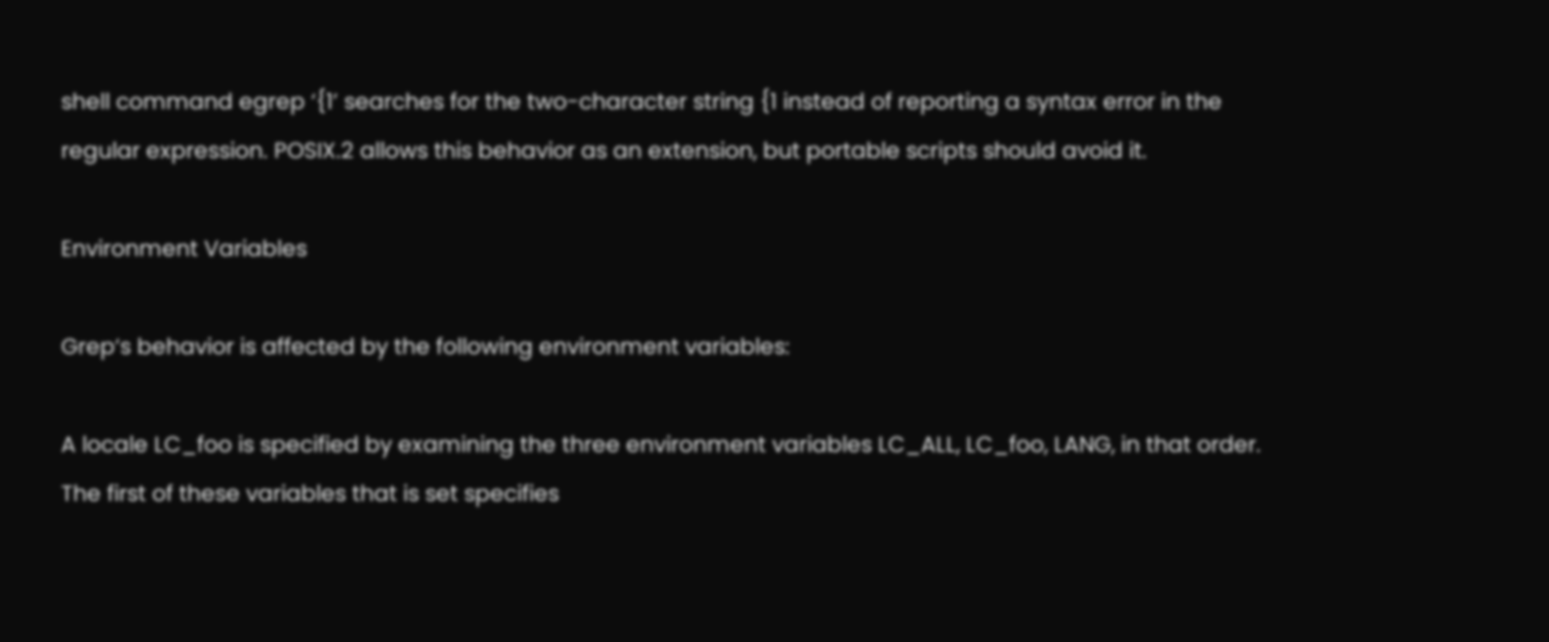shell command egrep ‘{1’ searches for the two-character string {1 instead of reporting a syntax error in the regular expression. POSIX.2 allows this behavior as an extension, but portable scripts should avoid it.

Environment Variables

Grep‘s behavior is affected by the following environment variables:

A locale LC_foo is specified by examining the three environment variables LC_ALL, LC_foo, LANG, in that order. The first of these variables that is set specifies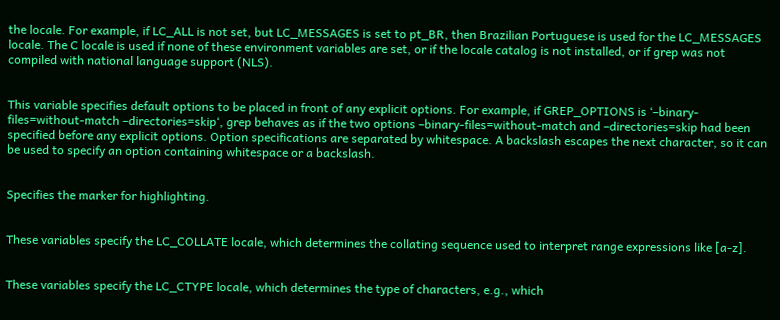the locale. For example, if LC_ALL is not set, but LC_MESSAGES is set to pt_BR, then Brazilian Portuguese is used for the LC_MESSAGES locale. The C locale is used if none of these environment variables are set, or if the locale catalog is not installed, or if grep was not compiled with national language support (NLS).


This variable specifies default options to be placed in front of any explicit options. For example, if GREP_OPTIONS is ‘–binary-files=without-match –directories=skip‘, grep behaves as if the two options –binary-files=without-match and –directories=skip had been specified before any explicit options. Option specifications are separated by whitespace. A backslash escapes the next character, so it can be used to specify an option containing whitespace or a backslash.


Specifies the marker for highlighting.


These variables specify the LC_COLLATE locale, which determines the collating sequence used to interpret range expressions like [a-z].


These variables specify the LC_CTYPE locale, which determines the type of characters, e.g., which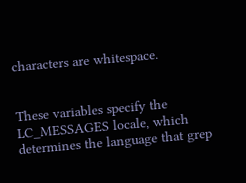characters are whitespace.


These variables specify the LC_MESSAGES locale, which determines the language that grep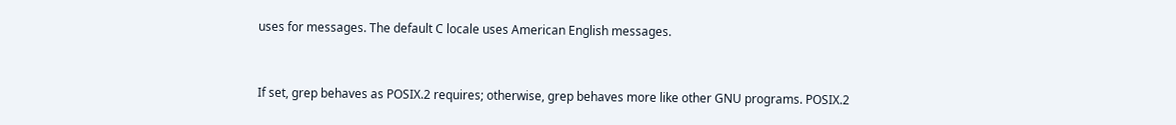uses for messages. The default C locale uses American English messages.


If set, grep behaves as POSIX.2 requires; otherwise, grep behaves more like other GNU programs. POSIX.2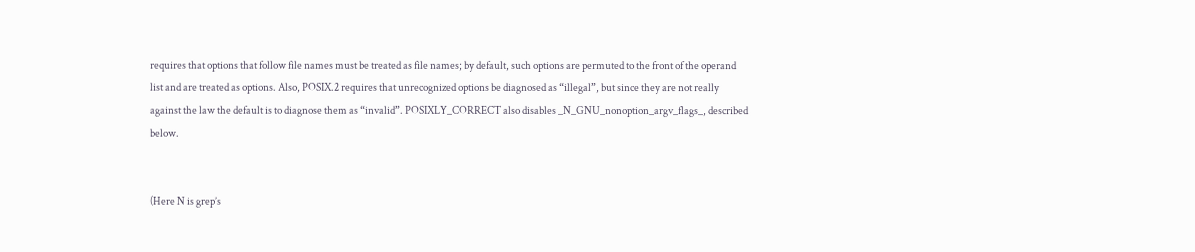requires that options that follow file names must be treated as file names; by default, such options are permuted to the front of the operand list and are treated as options. Also, POSIX.2 requires that unrecognized options be diagnosed as “illegal”, but since they are not really against the law the default is to diagnose them as “invalid”. POSIXLY_CORRECT also disables _N_GNU_nonoption_argv_flags_, described below.


(Here N is grep’s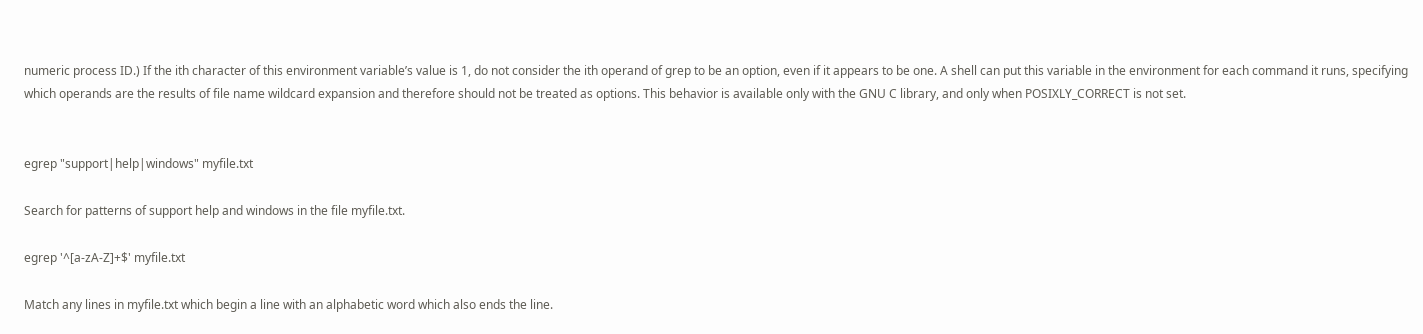numeric process ID.) If the ith character of this environment variable’s value is 1, do not consider the ith operand of grep to be an option, even if it appears to be one. A shell can put this variable in the environment for each command it runs, specifying which operands are the results of file name wildcard expansion and therefore should not be treated as options. This behavior is available only with the GNU C library, and only when POSIXLY_CORRECT is not set.


egrep "support|help|windows" myfile.txt

Search for patterns of support help and windows in the file myfile.txt.

egrep '^[a-zA-Z]+$' myfile.txt

Match any lines in myfile.txt which begin a line with an alphabetic word which also ends the line.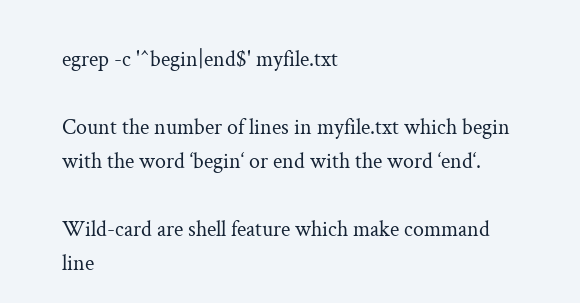egrep -c '^begin|end$' myfile.txt

Count the number of lines in myfile.txt which begin with the word ‘begin‘ or end with the word ‘end‘.

Wild-card are shell feature which make command line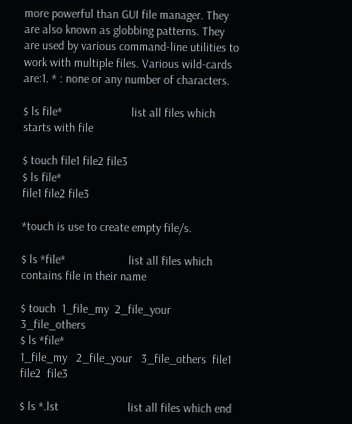more powerful than GUI file manager. They are also known as globbing patterns. They are used by various command-line utilities to work with multiple files. Various wild-cards are:1. * : none or any number of characters.

$ ls file*                       list all files which starts with file

$ touch file1 file2 file3
$ ls file*
file1 file2 file3

*touch is use to create empty file/s.

$ ls *file*                     list all files which contains file in their name

$ touch  1_file_my  2_file_your  3_file_others
$ ls *file*
1_file_my   2_file_your   3_file_others  file1  file2  file3

$ ls *.lst                       list all files which end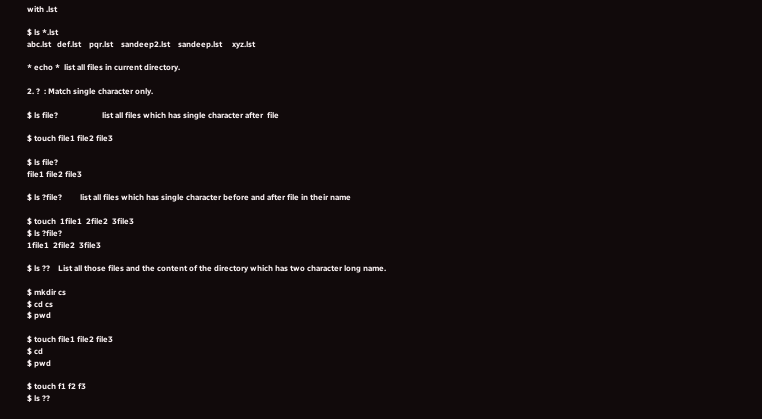with .lst

$ ls *.lst
abc.lst   def.lst    pqr.lst    sandeep2.lst    sandeep.lst     xyz.lst

* echo *  list all files in current directory.

2. ?  : Match single character only.

$ ls file?                      list all files which has single character after  file

$ touch file1 file2 file3

$ ls file?
file1 file2 file3

$ ls ?file?         list all files which has single character before and after file in their name

$ touch  1file1  2file2  3file3
$ ls ?file?
1file1  2file2  3file3

$ ls ??    List all those files and the content of the directory which has two character long name.

$ mkdir cs
$ cd cs
$ pwd

$ touch file1 file2 file3
$ cd
$ pwd

$ touch f1 f2 f3
$ ls ??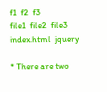f1  f2  f3
file1  file2  file3
index.html  jquery

* There are two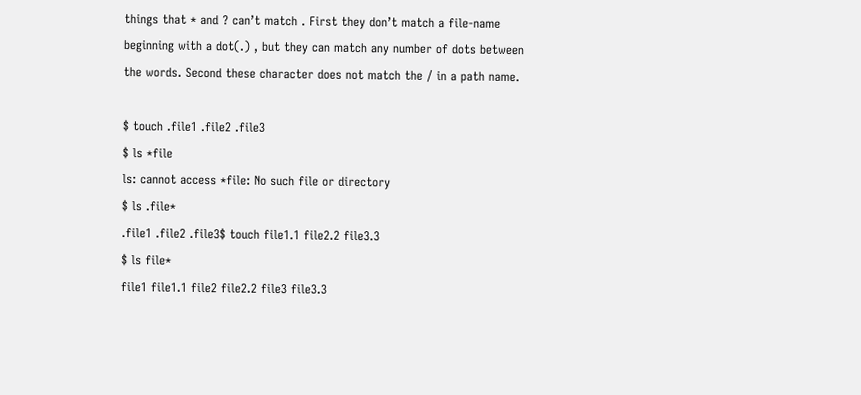things that * and ? can’t match . First they don’t match a file-name beginning with a dot(.) , but they can match any number of dots between the words. Second these character does not match the / in a path name.

$ touch .file1 .file2 .file3
$ ls *file
ls: cannot access *file: No such file or directory
$ ls .file*
.file1 .file2 .file3$ touch file1.1 file2.2 file3.3
$ ls file*
file1 file1.1 file2 file2.2 file3 file3.3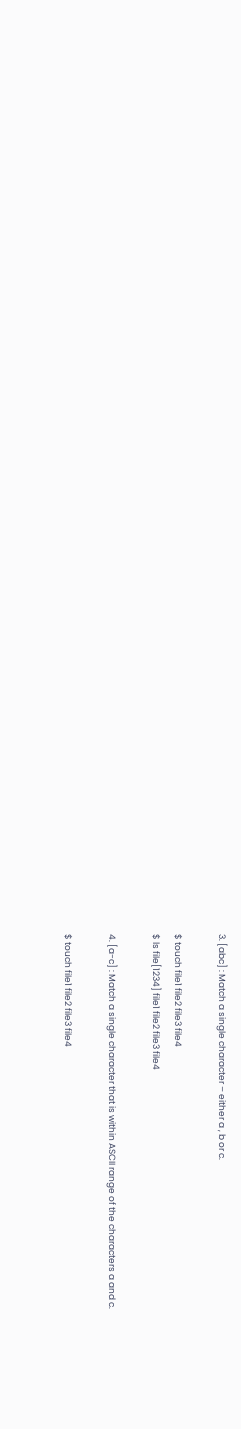3. [abc] : Match a single character – either a , b or c.

$ touch file1 file2 file3 file4
$ ls file[1234] file1 file2 file3 file4

4. [a-c] : Match a single character that is within ASCII range of the characters a and c.

$ touch file1 file2 file3 file4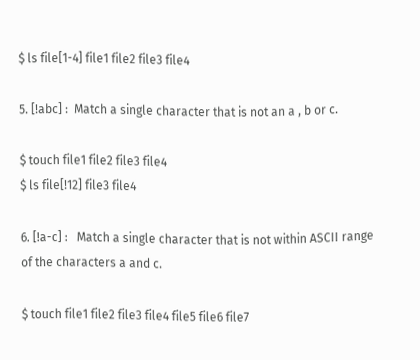$ ls file[1-4] file1 file2 file3 file4

5. [!abc] :  Match a single character that is not an a , b or c.

$ touch file1 file2 file3 file4
$ ls file[!12] file3 file4

6. [!a-c] :   Match a single character that is not within ASCII range of the characters a and c.

$ touch file1 file2 file3 file4 file5 file6 file7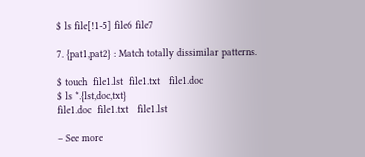$ ls file[!1-5] file6 file7

7. {pat1,pat2} : Match totally dissimilar patterns.

$ touch  file1.lst  file1.txt   file1.doc
$ ls *.{lst,doc,txt}
file1.doc  file1.txt   file1.lst

– See more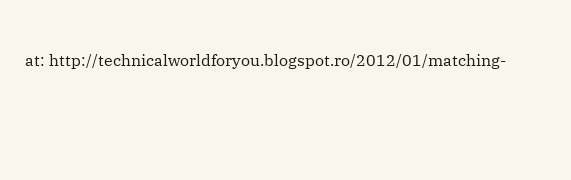at: http://technicalworldforyou.blogspot.ro/2012/01/matching-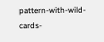pattern-with-wild-cards-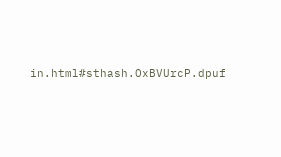in.html#sthash.OxBVUrcP.dpuf